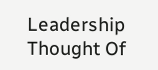Leadership Thought Of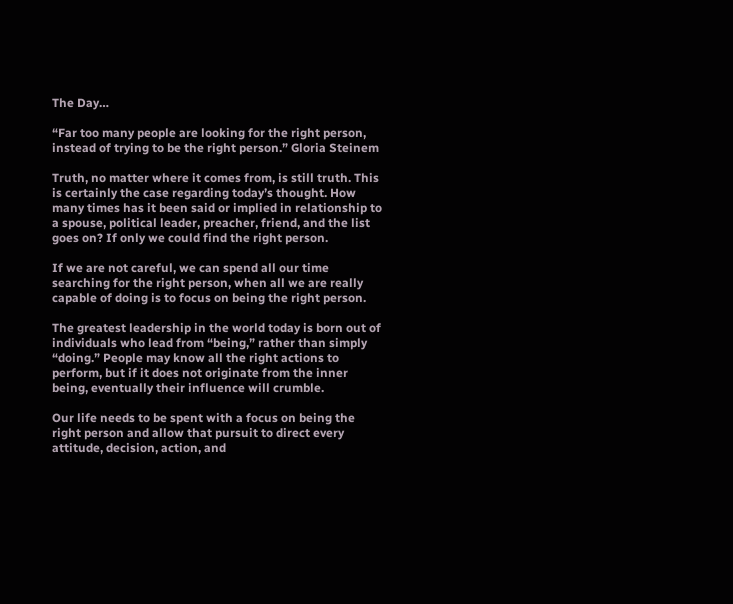The Day…

“Far too many people are looking for the right person, instead of trying to be the right person.” Gloria Steinem

Truth, no matter where it comes from, is still truth. This is certainly the case regarding today’s thought. How many times has it been said or implied in relationship to a spouse, political leader, preacher, friend, and the list goes on? If only we could find the right person.

If we are not careful, we can spend all our time searching for the right person, when all we are really capable of doing is to focus on being the right person.

The greatest leadership in the world today is born out of individuals who lead from “being,” rather than simply “doing.” People may know all the right actions to perform, but if it does not originate from the inner being, eventually their influence will crumble.

Our life needs to be spent with a focus on being the right person and allow that pursuit to direct every attitude, decision, action, and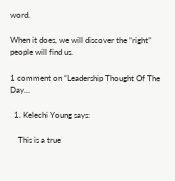word.

When it does, we will discover the “right” people will find us.

1 comment on “Leadership Thought Of The Day…

  1. Kelechi Young says:

    This is a true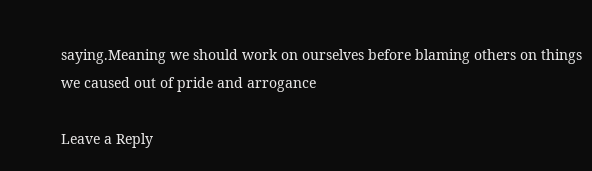saying.Meaning we should work on ourselves before blaming others on things we caused out of pride and arrogance

Leave a Reply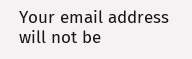Your email address will not be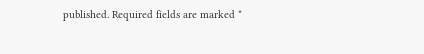published. Required fields are marked *